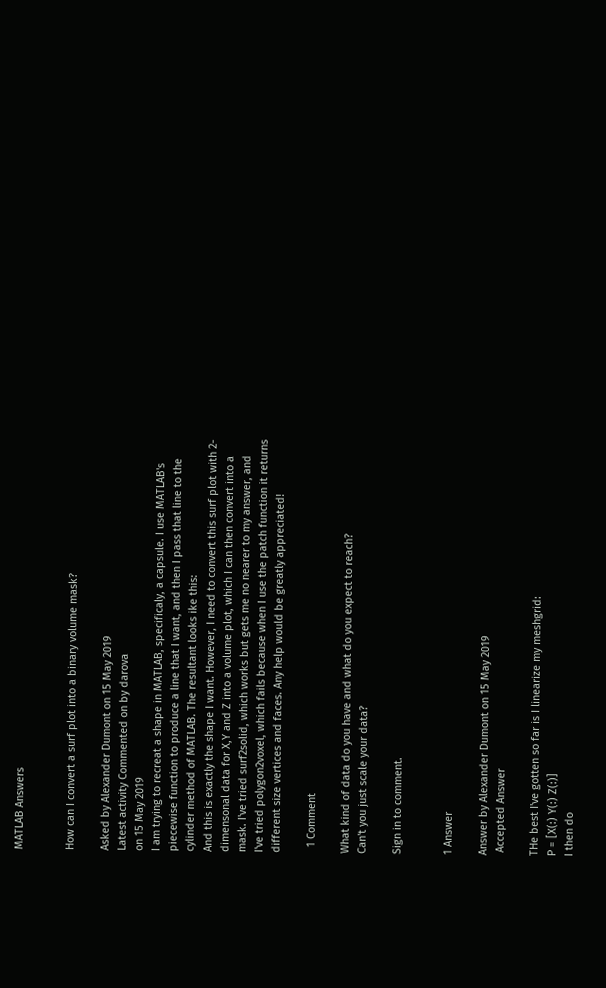MATLAB Answers


How can I convert a surf plot into a binary volume mask?

Asked by Alexander Dumont on 15 May 2019
Latest activity Commented on by darova
on 15 May 2019
I am trying to recreat a shape in MATLAB, specificaly, a capsule. I use MATLAB's piecewise function to produce a line that I want, and then I pass that line to the cylinder method of MATLAB. The resultant looks ike this:
And this is exactly the shape I want. However, I need to convert this surf plot with 2-dimensonal data for X,Y and Z into a volume plot, which I can then convert into a mask. I've tried surf2solid, which works but gets me no nearer to my answer, and I've tried polygon2voxel, which fails because when I use the patch function it returns different size vertices and faces. Any help would be greatly appreciated!

  1 Comment

What kind of data do you have and what do you expect to reach?
Can't you just scale your data?

Sign in to comment.


1 Answer

Answer by Alexander Dumont on 15 May 2019
 Accepted Answer

THe best I've gotten so far is I linearize my meshgrid:
P = [X(:) Y(:) Z(:)]
I then do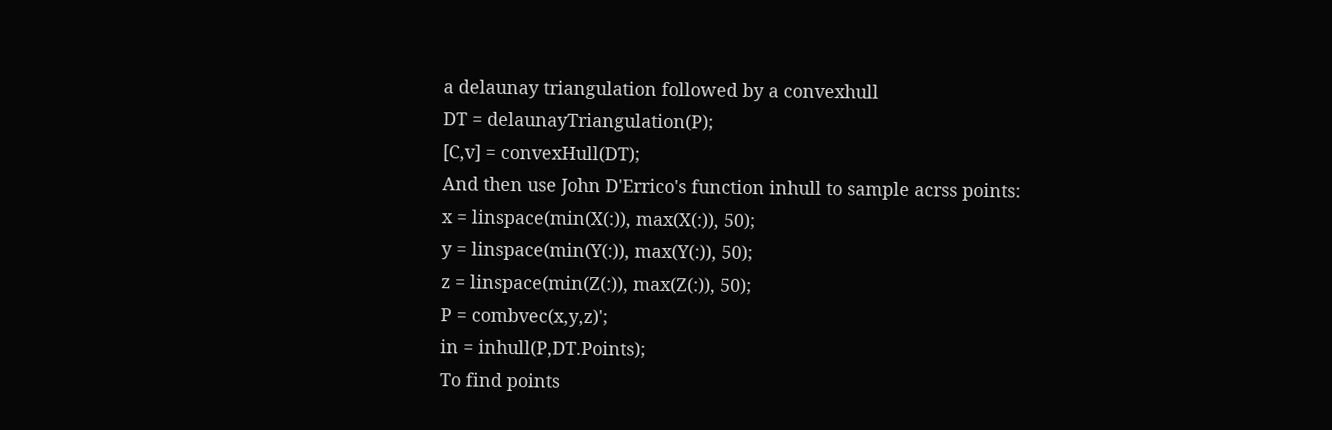a delaunay triangulation followed by a convexhull
DT = delaunayTriangulation(P);
[C,v] = convexHull(DT);
And then use John D'Errico's function inhull to sample acrss points:
x = linspace(min(X(:)), max(X(:)), 50);
y = linspace(min(Y(:)), max(Y(:)), 50);
z = linspace(min(Z(:)), max(Z(:)), 50);
P = combvec(x,y,z)';
in = inhull(P,DT.Points);
To find points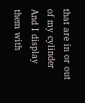that are in or out of my cylinder
And I display them with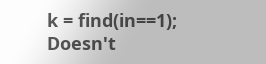k = find(in==1);
Doesn't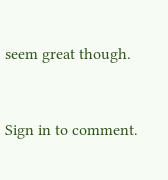seem great though.


Sign in to comment.